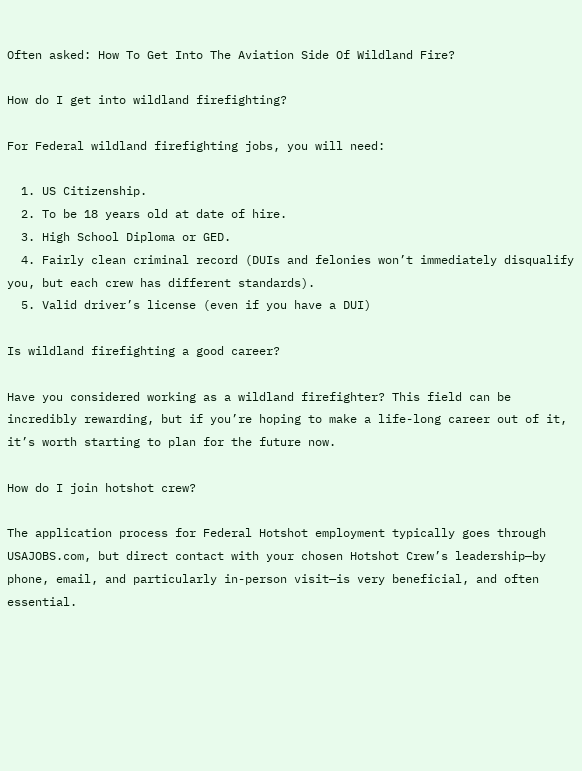Often asked: How To Get Into The Aviation Side Of Wildland Fire?

How do I get into wildland firefighting?

For Federal wildland firefighting jobs, you will need:

  1. US Citizenship.
  2. To be 18 years old at date of hire.
  3. High School Diploma or GED.
  4. Fairly clean criminal record (DUIs and felonies won’t immediately disqualify you, but each crew has different standards).
  5. Valid driver’s license (even if you have a DUI)

Is wildland firefighting a good career?

Have you considered working as a wildland firefighter? This field can be incredibly rewarding, but if you’re hoping to make a life-long career out of it, it’s worth starting to plan for the future now.

How do I join hotshot crew?

The application process for Federal Hotshot employment typically goes through USAJOBS.com, but direct contact with your chosen Hotshot Crew’s leadership—by phone, email, and particularly in-person visit—is very beneficial, and often essential.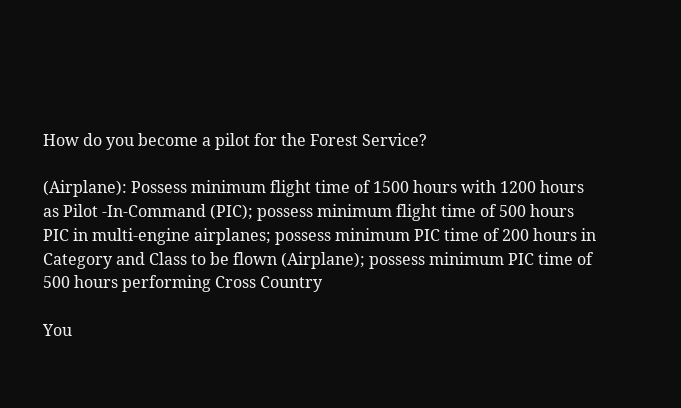How do you become a pilot for the Forest Service?

(Airplane): Possess minimum flight time of 1500 hours with 1200 hours as Pilot -In-Command (PIC); possess minimum flight time of 500 hours PIC in multi-engine airplanes; possess minimum PIC time of 200 hours in Category and Class to be flown (Airplane); possess minimum PIC time of 500 hours performing Cross Country

You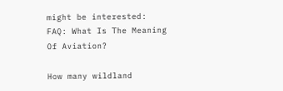might be interested:  FAQ: What Is The Meaning Of Aviation?

How many wildland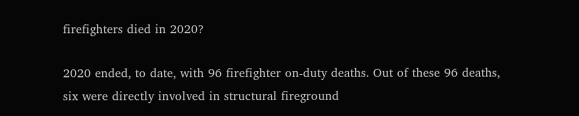firefighters died in 2020?

2020 ended, to date, with 96 firefighter on-duty deaths. Out of these 96 deaths, six were directly involved in structural fireground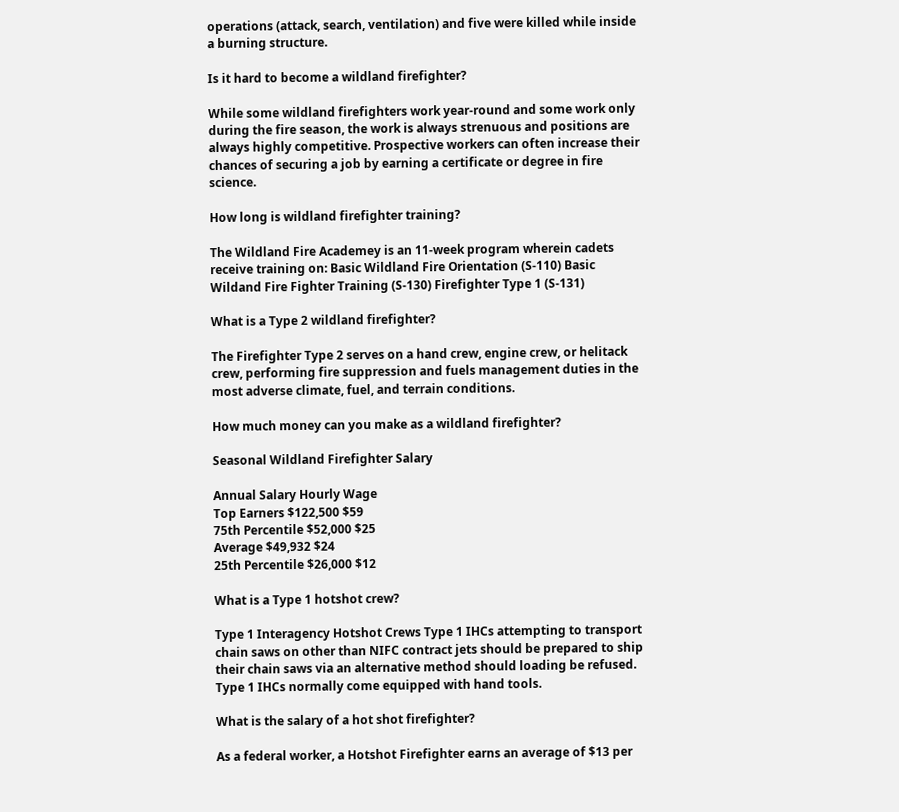operations (attack, search, ventilation) and five were killed while inside a burning structure.

Is it hard to become a wildland firefighter?

While some wildland firefighters work year-round and some work only during the fire season, the work is always strenuous and positions are always highly competitive. Prospective workers can often increase their chances of securing a job by earning a certificate or degree in fire science.

How long is wildland firefighter training?

The Wildland Fire Academey is an 11-week program wherein cadets receive training on: Basic Wildland Fire Orientation (S-110) Basic Wildand Fire Fighter Training (S-130) Firefighter Type 1 (S-131)

What is a Type 2 wildland firefighter?

The Firefighter Type 2 serves on a hand crew, engine crew, or helitack crew, performing fire suppression and fuels management duties in the most adverse climate, fuel, and terrain conditions.

How much money can you make as a wildland firefighter?

Seasonal Wildland Firefighter Salary

Annual Salary Hourly Wage
Top Earners $122,500 $59
75th Percentile $52,000 $25
Average $49,932 $24
25th Percentile $26,000 $12

What is a Type 1 hotshot crew?

Type 1 Interagency Hotshot Crews Type 1 IHCs attempting to transport chain saws on other than NIFC contract jets should be prepared to ship their chain saws via an alternative method should loading be refused. Type 1 IHCs normally come equipped with hand tools.

What is the salary of a hot shot firefighter?

As a federal worker, a Hotshot Firefighter earns an average of $13 per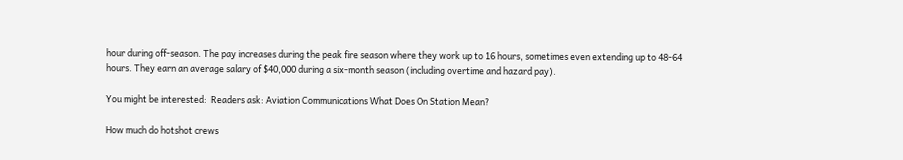hour during off-season. The pay increases during the peak fire season where they work up to 16 hours, sometimes even extending up to 48-64 hours. They earn an average salary of $40,000 during a six-month season (including overtime and hazard pay).

You might be interested:  Readers ask: Aviation Communications What Does On Station Mean?

How much do hotshot crews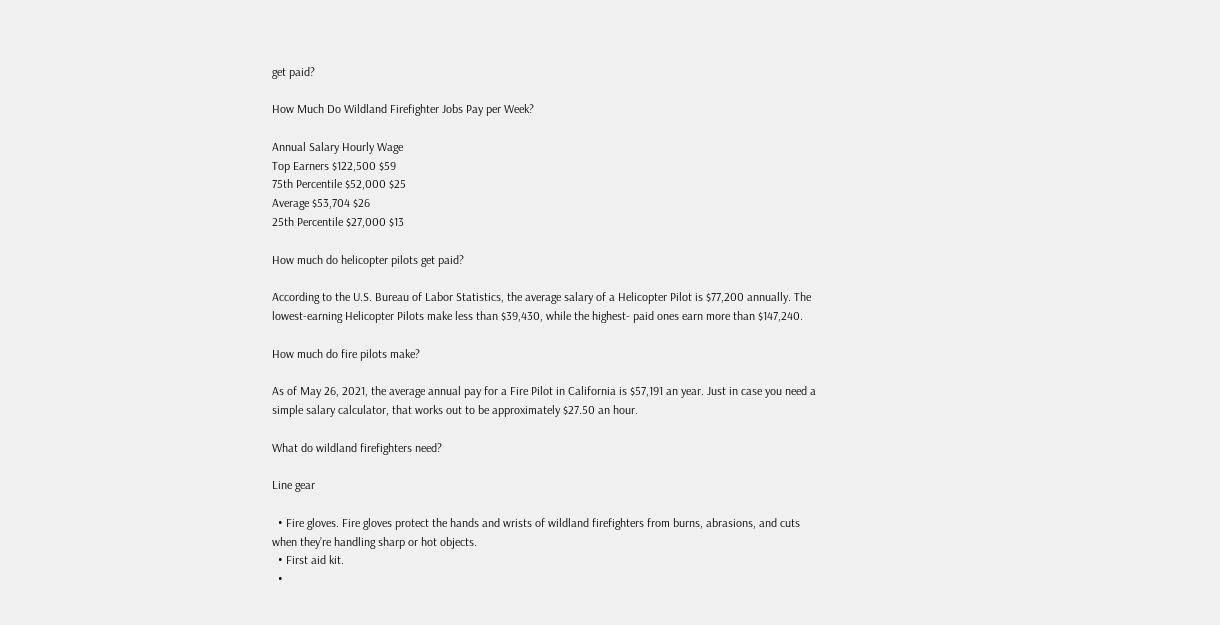get paid?

How Much Do Wildland Firefighter Jobs Pay per Week?

Annual Salary Hourly Wage
Top Earners $122,500 $59
75th Percentile $52,000 $25
Average $53,704 $26
25th Percentile $27,000 $13

How much do helicopter pilots get paid?

According to the U.S. Bureau of Labor Statistics, the average salary of a Helicopter Pilot is $77,200 annually. The lowest-earning Helicopter Pilots make less than $39,430, while the highest- paid ones earn more than $147,240.

How much do fire pilots make?

As of May 26, 2021, the average annual pay for a Fire Pilot in California is $57,191 an year. Just in case you need a simple salary calculator, that works out to be approximately $27.50 an hour.

What do wildland firefighters need?

Line gear

  • Fire gloves. Fire gloves protect the hands and wrists of wildland firefighters from burns, abrasions, and cuts when they’re handling sharp or hot objects.
  • First aid kit.
  •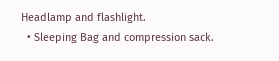Headlamp and flashlight.
  • Sleeping Bag and compression sack.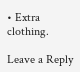• Extra clothing.

Leave a Reply